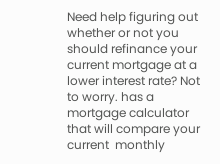Need help figuring out whether or not you should refinance your current mortgage at a lower interest rate? Not to worry. has a mortgage calculator that will compare your current  monthly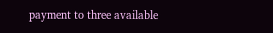payment to three available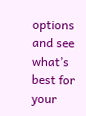options and see what’s best for your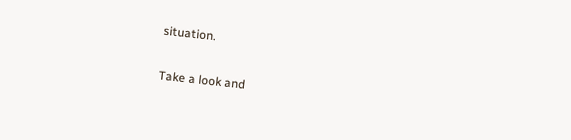situation.

Take a look and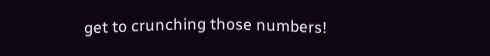get to crunching those numbers!